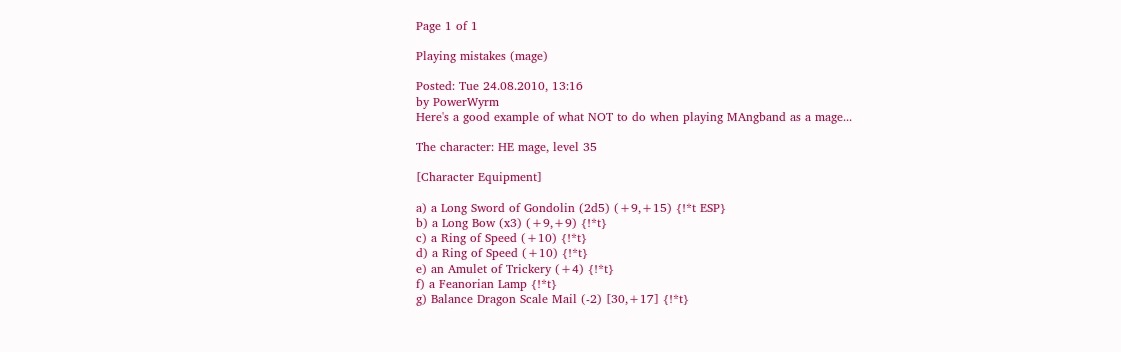Page 1 of 1

Playing mistakes (mage)

Posted: Tue 24.08.2010, 13:16
by PowerWyrm
Here's a good example of what NOT to do when playing MAngband as a mage...

The character: HE mage, level 35

[Character Equipment]

a) a Long Sword of Gondolin (2d5) (+9,+15) {!*t ESP}
b) a Long Bow (x3) (+9,+9) {!*t}
c) a Ring of Speed (+10) {!*t}
d) a Ring of Speed (+10) {!*t}
e) an Amulet of Trickery (+4) {!*t}
f) a Feanorian Lamp {!*t}
g) Balance Dragon Scale Mail (-2) [30,+17] {!*t}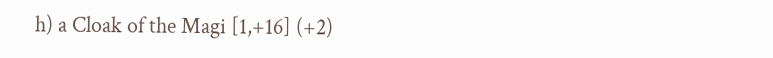h) a Cloak of the Magi [1,+16] (+2)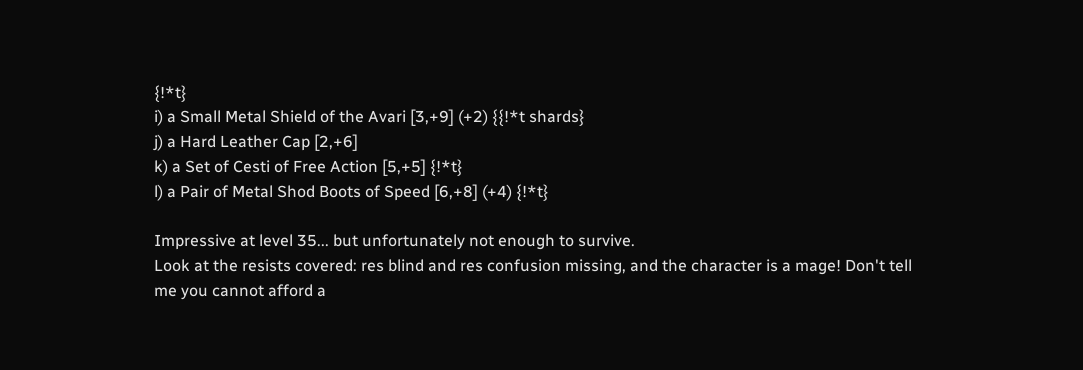{!*t}
i) a Small Metal Shield of the Avari [3,+9] (+2) {{!*t shards}
j) a Hard Leather Cap [2,+6]
k) a Set of Cesti of Free Action [5,+5] {!*t}
l) a Pair of Metal Shod Boots of Speed [6,+8] (+4) {!*t}

Impressive at level 35... but unfortunately not enough to survive.
Look at the resists covered: res blind and res confusion missing, and the character is a mage! Don't tell me you cannot afford a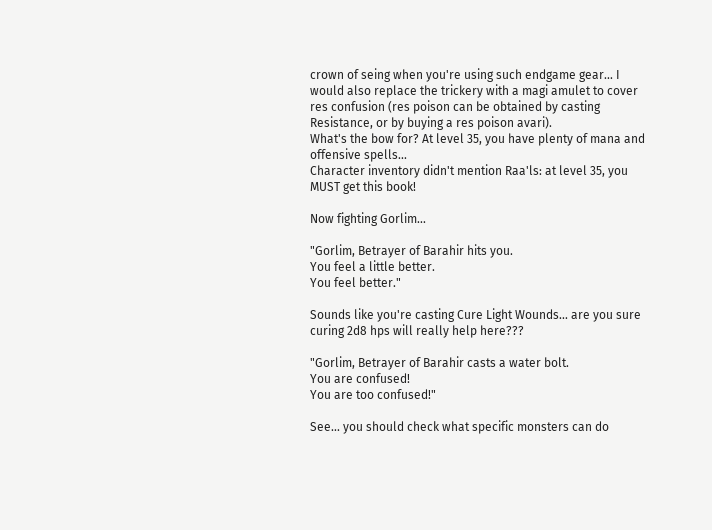crown of seing when you're using such endgame gear... I would also replace the trickery with a magi amulet to cover res confusion (res poison can be obtained by casting Resistance, or by buying a res poison avari).
What's the bow for? At level 35, you have plenty of mana and offensive spells...
Character inventory didn't mention Raa'ls: at level 35, you MUST get this book!

Now fighting Gorlim...

"Gorlim, Betrayer of Barahir hits you.
You feel a little better.
You feel better."

Sounds like you're casting Cure Light Wounds... are you sure curing 2d8 hps will really help here???

"Gorlim, Betrayer of Barahir casts a water bolt.
You are confused!
You are too confused!"

See... you should check what specific monsters can do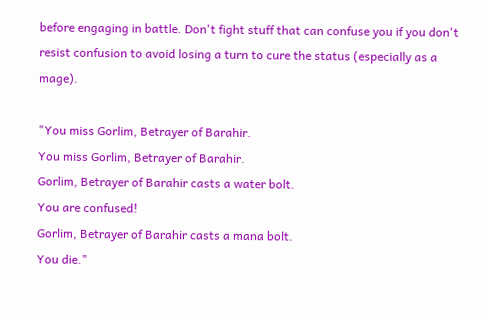before engaging in battle. Don't fight stuff that can confuse you if you don't resist confusion to avoid losing a turn to cure the status (especially as a mage).

"You miss Gorlim, Betrayer of Barahir.
You miss Gorlim, Betrayer of Barahir.
Gorlim, Betrayer of Barahir casts a water bolt.
You are confused!
Gorlim, Betrayer of Barahir casts a mana bolt.
You die."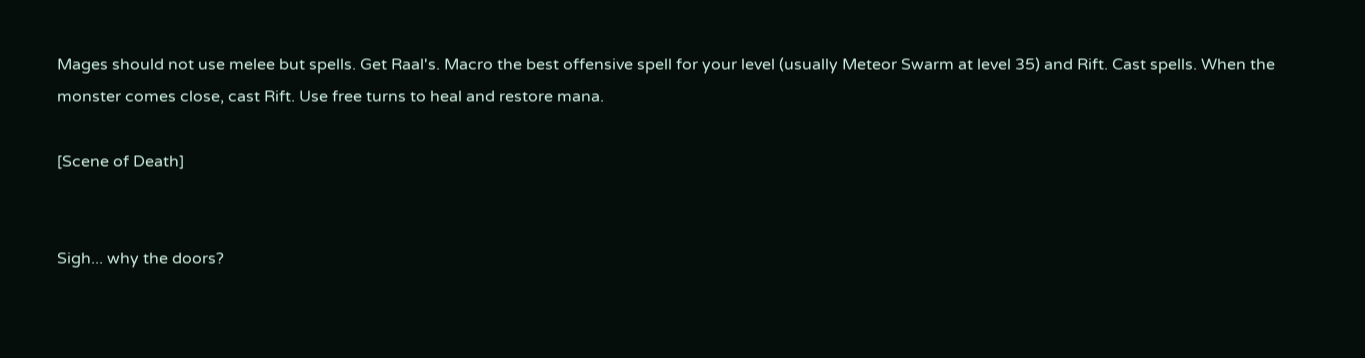Mages should not use melee but spells. Get Raal's. Macro the best offensive spell for your level (usually Meteor Swarm at level 35) and Rift. Cast spells. When the monster comes close, cast Rift. Use free turns to heal and restore mana.

[Scene of Death]


Sigh... why the doors?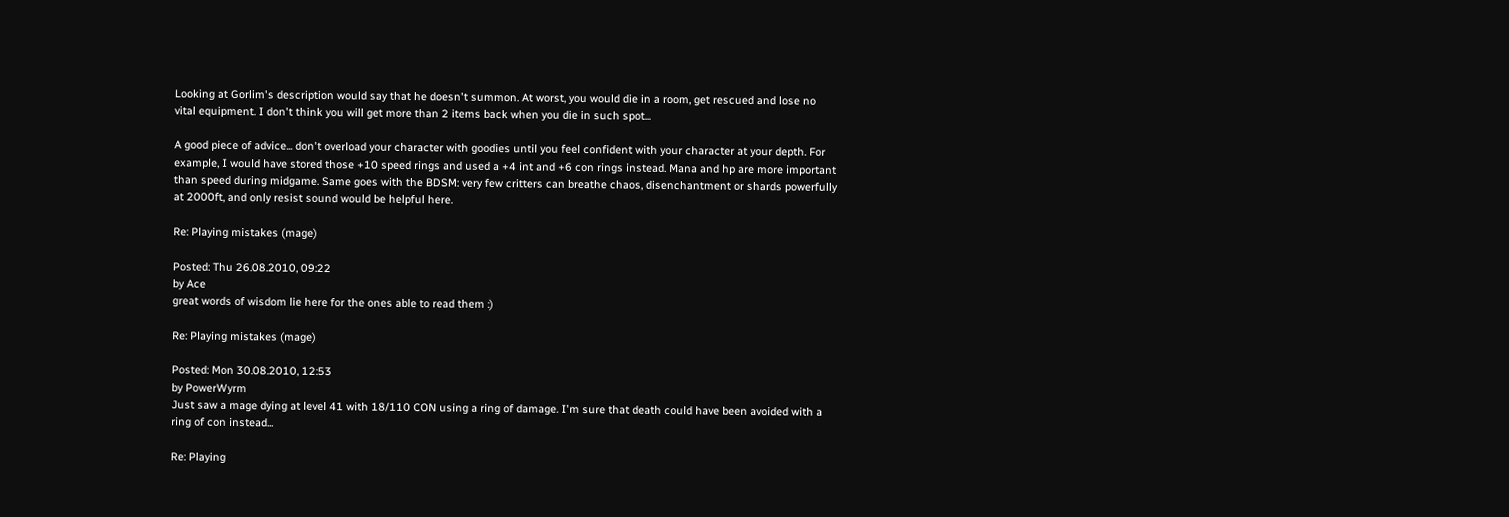Looking at Gorlim's description would say that he doesn't summon. At worst, you would die in a room, get rescued and lose no vital equipment. I don't think you will get more than 2 items back when you die in such spot...

A good piece of advice... don't overload your character with goodies until you feel confident with your character at your depth. For example, I would have stored those +10 speed rings and used a +4 int and +6 con rings instead. Mana and hp are more important than speed during midgame. Same goes with the BDSM: very few critters can breathe chaos, disenchantment or shards powerfully at 2000ft, and only resist sound would be helpful here.

Re: Playing mistakes (mage)

Posted: Thu 26.08.2010, 09:22
by Ace
great words of wisdom lie here for the ones able to read them :)

Re: Playing mistakes (mage)

Posted: Mon 30.08.2010, 12:53
by PowerWyrm
Just saw a mage dying at level 41 with 18/110 CON using a ring of damage. I'm sure that death could have been avoided with a ring of con instead...

Re: Playing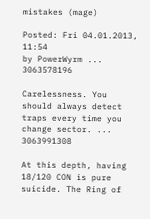mistakes (mage)

Posted: Fri 04.01.2013, 11:54
by PowerWyrm ... 3063578196

Carelessness. You should always detect traps every time you change sector. ... 3063991308

At this depth, having 18/120 CON is pure suicide. The Ring of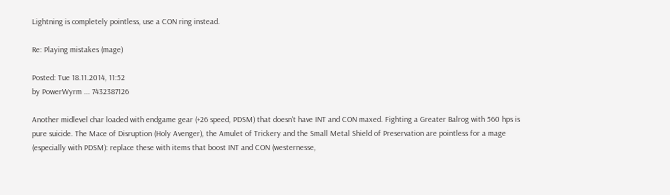Lightning is completely pointless, use a CON ring instead.

Re: Playing mistakes (mage)

Posted: Tue 18.11.2014, 11:52
by PowerWyrm ... 7432387126

Another midlevel char loaded with endgame gear (+26 speed, PDSM) that doesn't have INT and CON maxed. Fighting a Greater Balrog with 560 hps is pure suicide. The Mace of Disruption (Holy Avenger), the Amulet of Trickery and the Small Metal Shield of Preservation are pointless for a mage (especially with PDSM): replace these with items that boost INT and CON (westernesse,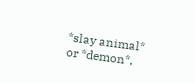*slay animal* or *demon*,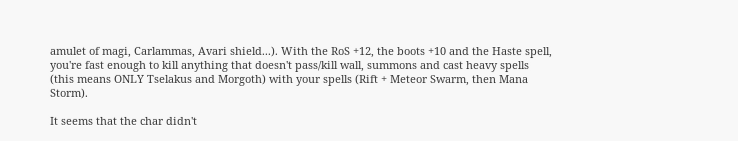amulet of magi, Carlammas, Avari shield...). With the RoS +12, the boots +10 and the Haste spell, you're fast enough to kill anything that doesn't pass/kill wall, summons and cast heavy spells (this means ONLY Tselakus and Morgoth) with your spells (Rift + Meteor Swarm, then Mana Storm).

It seems that the char didn't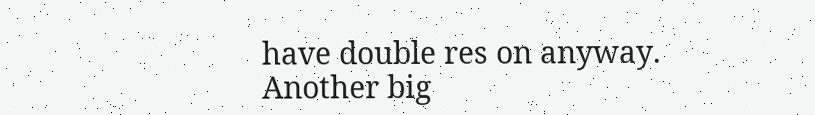have double res on anyway. Another big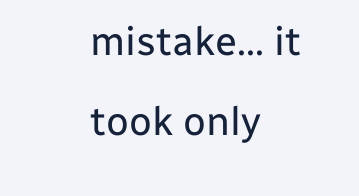mistake... it took only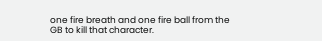one fire breath and one fire ball from the GB to kill that character.